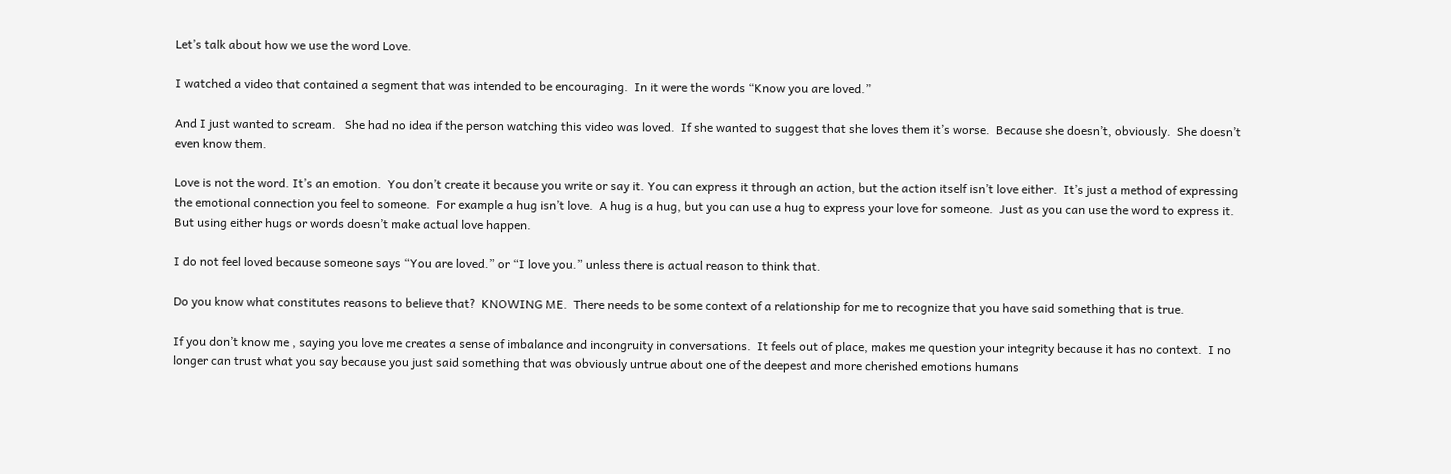Let’s talk about how we use the word Love.

I watched a video that contained a segment that was intended to be encouraging.  In it were the words “Know you are loved.”

And I just wanted to scream.   She had no idea if the person watching this video was loved.  If she wanted to suggest that she loves them it’s worse.  Because she doesn’t, obviously.  She doesn’t even know them.

Love is not the word. It’s an emotion.  You don’t create it because you write or say it. You can express it through an action, but the action itself isn’t love either.  It’s just a method of expressing the emotional connection you feel to someone.  For example a hug isn’t love.  A hug is a hug, but you can use a hug to express your love for someone.  Just as you can use the word to express it.  But using either hugs or words doesn’t make actual love happen.

I do not feel loved because someone says “You are loved.” or “I love you.” unless there is actual reason to think that.

Do you know what constitutes reasons to believe that?  KNOWING ME.  There needs to be some context of a relationship for me to recognize that you have said something that is true.

If you don’t know me , saying you love me creates a sense of imbalance and incongruity in conversations.  It feels out of place, makes me question your integrity because it has no context.  I no longer can trust what you say because you just said something that was obviously untrue about one of the deepest and more cherished emotions humans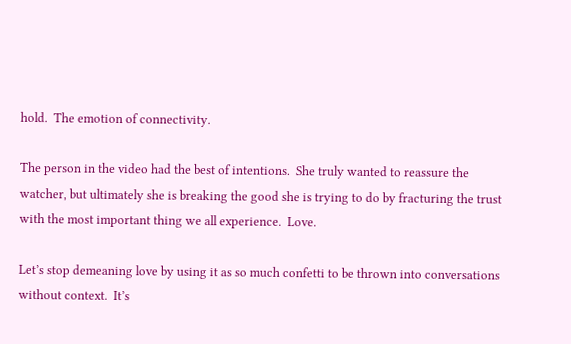hold.  The emotion of connectivity.

The person in the video had the best of intentions.  She truly wanted to reassure the watcher, but ultimately she is breaking the good she is trying to do by fracturing the trust with the most important thing we all experience.  Love.

Let’s stop demeaning love by using it as so much confetti to be thrown into conversations without context.  It’s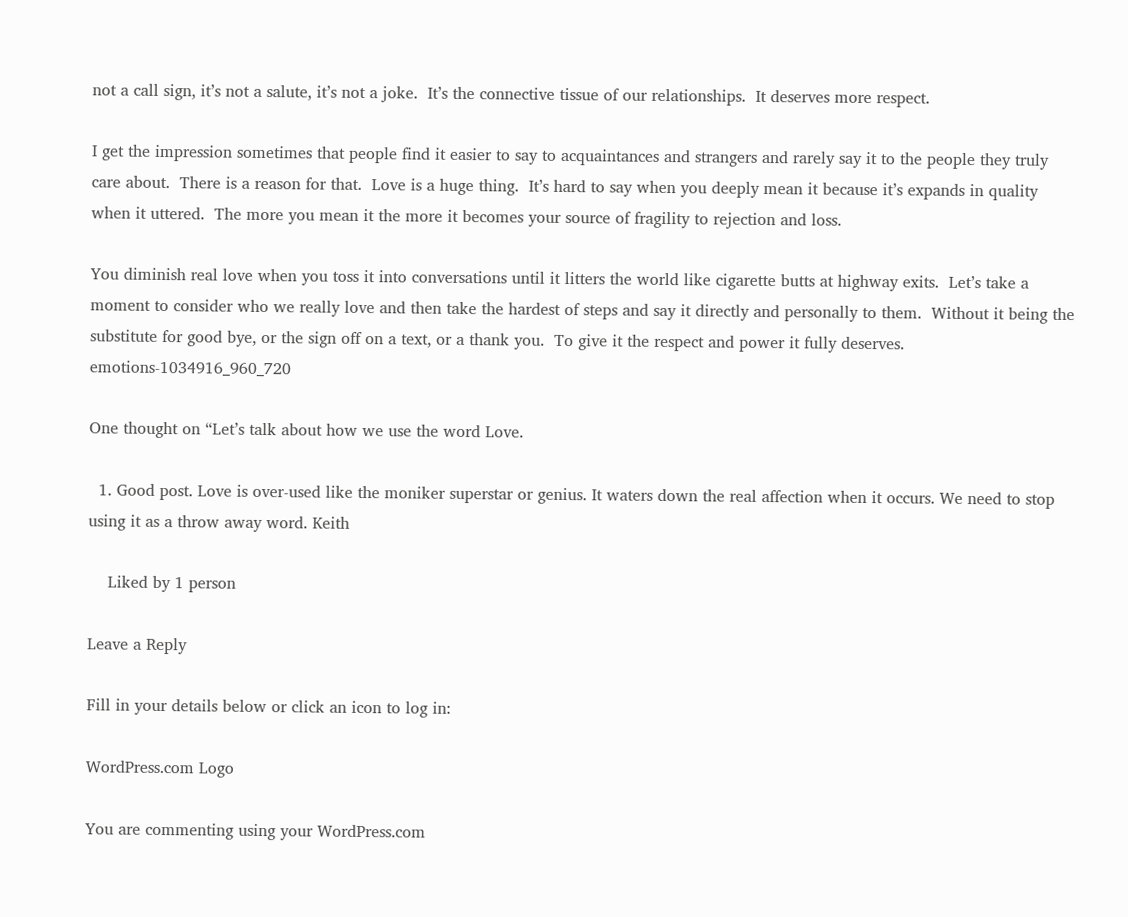not a call sign, it’s not a salute, it’s not a joke.  It’s the connective tissue of our relationships.  It deserves more respect.

I get the impression sometimes that people find it easier to say to acquaintances and strangers and rarely say it to the people they truly care about.  There is a reason for that.  Love is a huge thing.  It’s hard to say when you deeply mean it because it’s expands in quality when it uttered.  The more you mean it the more it becomes your source of fragility to rejection and loss.

You diminish real love when you toss it into conversations until it litters the world like cigarette butts at highway exits.  Let’s take a moment to consider who we really love and then take the hardest of steps and say it directly and personally to them.  Without it being the substitute for good bye, or the sign off on a text, or a thank you.  To give it the respect and power it fully deserves.  emotions-1034916_960_720

One thought on “Let’s talk about how we use the word Love.

  1. Good post. Love is over-used like the moniker superstar or genius. It waters down the real affection when it occurs. We need to stop using it as a throw away word. Keith

    Liked by 1 person

Leave a Reply

Fill in your details below or click an icon to log in:

WordPress.com Logo

You are commenting using your WordPress.com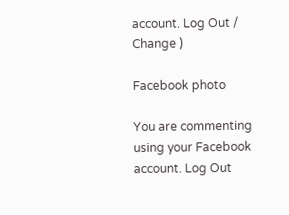account. Log Out /  Change )

Facebook photo

You are commenting using your Facebook account. Log Out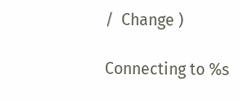/  Change )

Connecting to %s